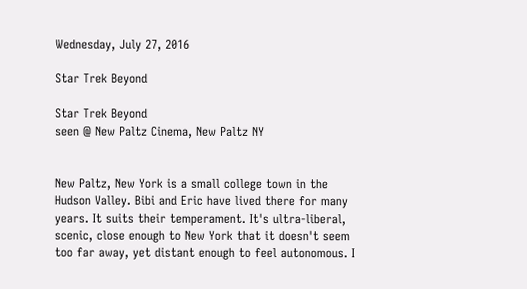Wednesday, July 27, 2016

Star Trek Beyond

Star Trek Beyond
seen @ New Paltz Cinema, New Paltz NY


New Paltz, New York is a small college town in the Hudson Valley. Bibi and Eric have lived there for many years. It suits their temperament. It's ultra-liberal, scenic, close enough to New York that it doesn't seem too far away, yet distant enough to feel autonomous. I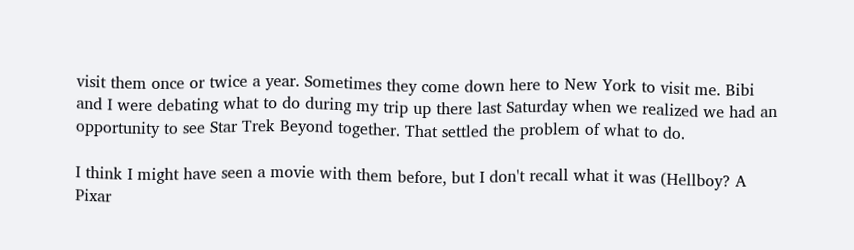visit them once or twice a year. Sometimes they come down here to New York to visit me. Bibi and I were debating what to do during my trip up there last Saturday when we realized we had an opportunity to see Star Trek Beyond together. That settled the problem of what to do.

I think I might have seen a movie with them before, but I don't recall what it was (Hellboy? A Pixar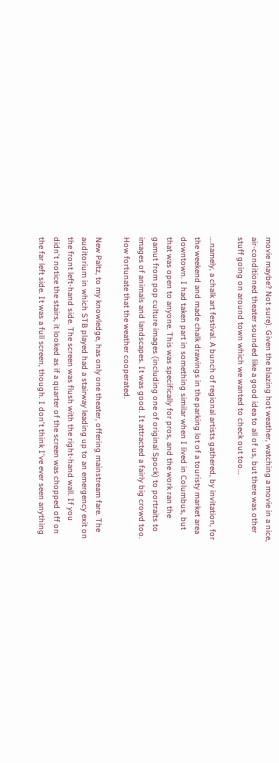movie maybe? Not sure). Given the blazing hot weather, watching a movie in a nice, air-conditioned theater sounded like a good idea to all of us, but there was other stuff going on around town which we wanted to check out too...

...namely, a chalk art festival. A bunch of regional artists gathered, by invitation, for the weekend and made chalk drawings in the parking lot of a touristy market area downtown. I had taken part in something similar when I lived in Columbus, but that was open to anyone. This was specifically for pros, and the work ran the gamut from pop culture images (including one of original Spock) to portraits to images of animals and landscapes. It was good. It attracted a fairly big crowd too. How fortunate that the weather cooperated.

New Paltz, to my knowledge, has only one theater, offering mainstream fare. The auditorium in which STB played had a stairway leading up to an emergency exit on the front left-hand side. The screen was flush with the right-hand wall. If you didn't notice the stairs, it looked as if a quarter of the screen was chopped off on the far left side. It was a full screen, though. I don't think I've ever seen anything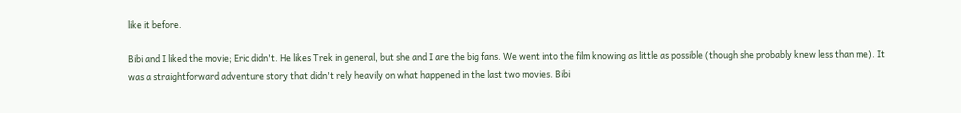like it before.

Bibi and I liked the movie; Eric didn't. He likes Trek in general, but she and I are the big fans. We went into the film knowing as little as possible (though she probably knew less than me). It was a straightforward adventure story that didn't rely heavily on what happened in the last two movies. Bibi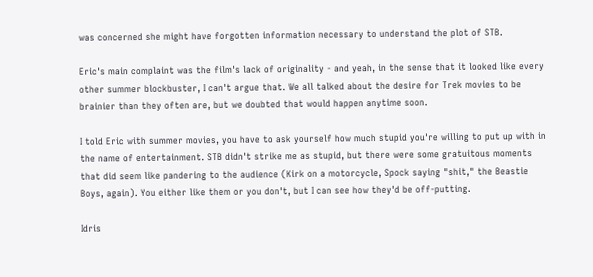was concerned she might have forgotten information necessary to understand the plot of STB.

Eric's main complaint was the film's lack of originality - and yeah, in the sense that it looked like every other summer blockbuster, I can't argue that. We all talked about the desire for Trek movies to be brainier than they often are, but we doubted that would happen anytime soon.

I told Eric with summer movies, you have to ask yourself how much stupid you're willing to put up with in the name of entertainment. STB didn't strike me as stupid, but there were some gratuitous moments that did seem like pandering to the audience (Kirk on a motorcycle, Spock saying "shit," the Beastie Boys, again). You either like them or you don't, but I can see how they'd be off-putting.

Idris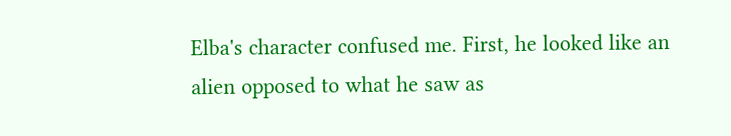Elba's character confused me. First, he looked like an alien opposed to what he saw as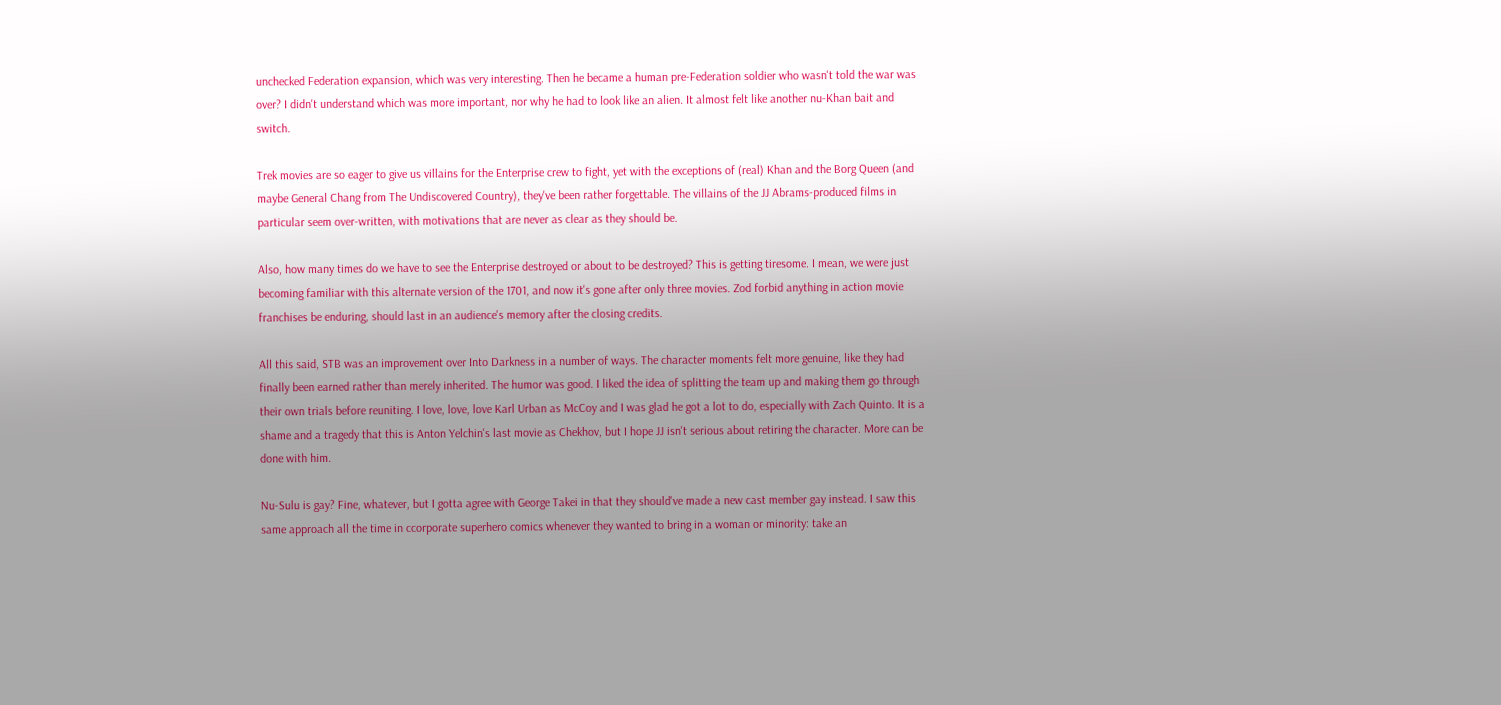unchecked Federation expansion, which was very interesting. Then he became a human pre-Federation soldier who wasn't told the war was over? I didn't understand which was more important, nor why he had to look like an alien. It almost felt like another nu-Khan bait and switch.

Trek movies are so eager to give us villains for the Enterprise crew to fight, yet with the exceptions of (real) Khan and the Borg Queen (and maybe General Chang from The Undiscovered Country), they've been rather forgettable. The villains of the JJ Abrams-produced films in particular seem over-written, with motivations that are never as clear as they should be.

Also, how many times do we have to see the Enterprise destroyed or about to be destroyed? This is getting tiresome. I mean, we were just becoming familiar with this alternate version of the 1701, and now it's gone after only three movies. Zod forbid anything in action movie franchises be enduring, should last in an audience's memory after the closing credits.

All this said, STB was an improvement over Into Darkness in a number of ways. The character moments felt more genuine, like they had finally been earned rather than merely inherited. The humor was good. I liked the idea of splitting the team up and making them go through their own trials before reuniting. I love, love, love Karl Urban as McCoy and I was glad he got a lot to do, especially with Zach Quinto. It is a shame and a tragedy that this is Anton Yelchin's last movie as Chekhov, but I hope JJ isn't serious about retiring the character. More can be done with him.

Nu-Sulu is gay? Fine, whatever, but I gotta agree with George Takei in that they should've made a new cast member gay instead. I saw this same approach all the time in ccorporate superhero comics whenever they wanted to bring in a woman or minority: take an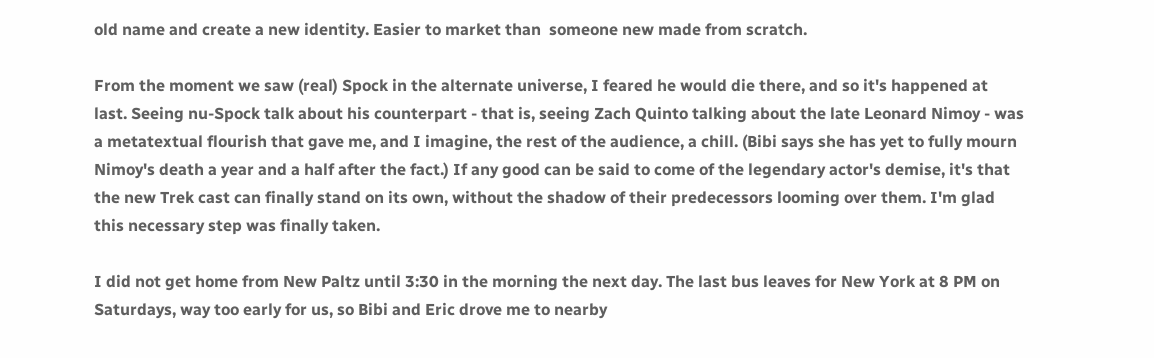old name and create a new identity. Easier to market than  someone new made from scratch.

From the moment we saw (real) Spock in the alternate universe, I feared he would die there, and so it's happened at last. Seeing nu-Spock talk about his counterpart - that is, seeing Zach Quinto talking about the late Leonard Nimoy - was a metatextual flourish that gave me, and I imagine, the rest of the audience, a chill. (Bibi says she has yet to fully mourn Nimoy's death a year and a half after the fact.) If any good can be said to come of the legendary actor's demise, it's that the new Trek cast can finally stand on its own, without the shadow of their predecessors looming over them. I'm glad this necessary step was finally taken.

I did not get home from New Paltz until 3:30 in the morning the next day. The last bus leaves for New York at 8 PM on Saturdays, way too early for us, so Bibi and Eric drove me to nearby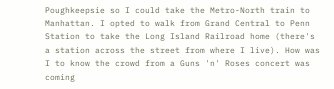Poughkeepsie so I could take the Metro-North train to Manhattan. I opted to walk from Grand Central to Penn Station to take the Long Island Railroad home (there's a station across the street from where I live). How was I to know the crowd from a Guns 'n' Roses concert was coming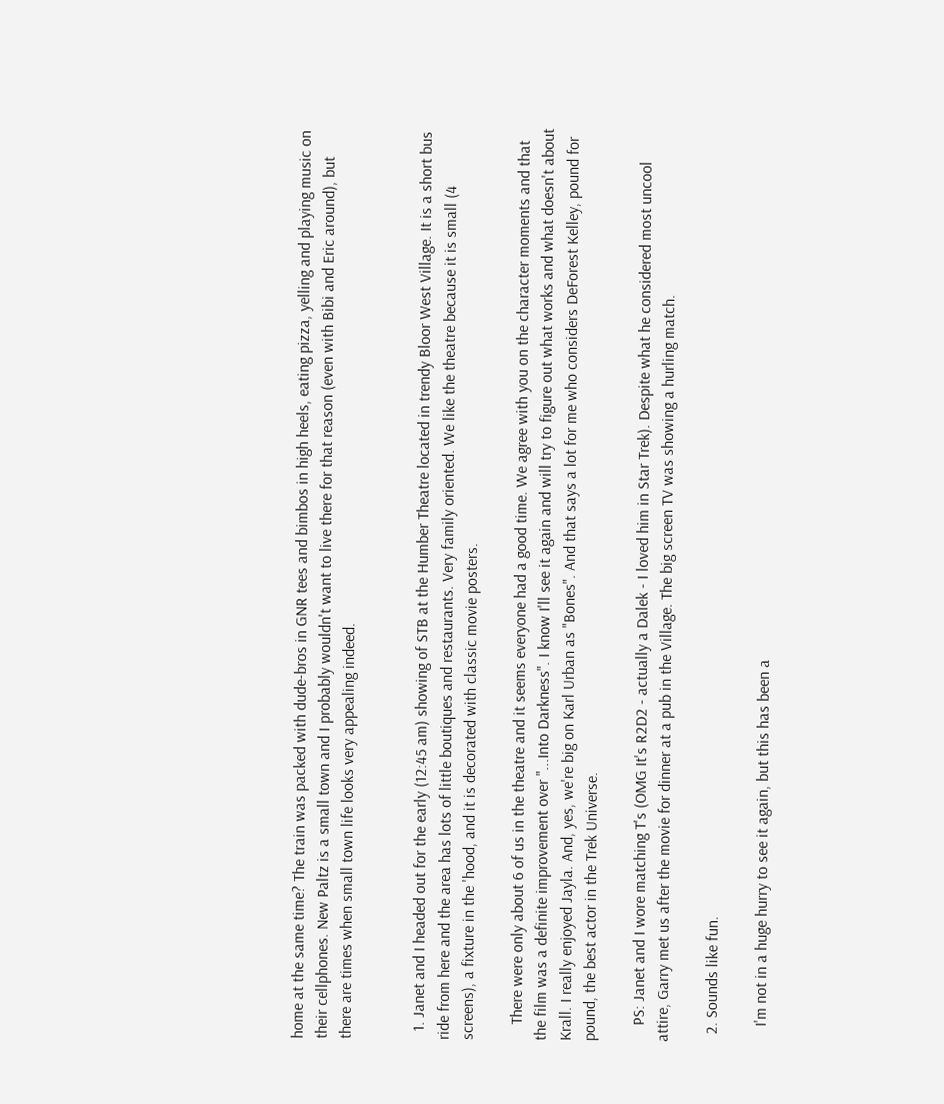home at the same time? The train was packed with dude-bros in GNR tees and bimbos in high heels, eating pizza, yelling and playing music on their cellphones. New Paltz is a small town and I probably wouldn't want to live there for that reason (even with Bibi and Eric around), but there are times when small town life looks very appealing indeed.


  1. Janet and I headed out for the early (12:45 am) showing of STB at the Humber Theatre located in trendy Bloor West Village. It is a short bus ride from here and the area has lots of little boutiques and restaurants. Very family oriented. We like the theatre because it is small (4 screens), a fixture in the 'hood, and it is decorated with classic movie posters.

    There were only about 6 of us in the theatre and it seems everyone had a good time. We agree with you on the character moments and that the film was a definite improvement over "...Into Darkness". I know I'll see it again and will try to figure out what works and what doesn't about Krall. I really enjoyed Jayla. And, yes, we're big on Karl Urban as "Bones". And that says a lot for me who considers DeForest Kelley, pound for pound, the best actor in the Trek Universe.

    PS: Janet and I wore matching T's (OMG It's R2D2 - actually a Dalek - I loved him in Star Trek). Despite what he considered most uncool attire, Garry met us after the movie for dinner at a pub in the Village. The big screen TV was showing a hurling match.

  2. Sounds like fun.

    I'm not in a huge hurry to see it again, but this has been a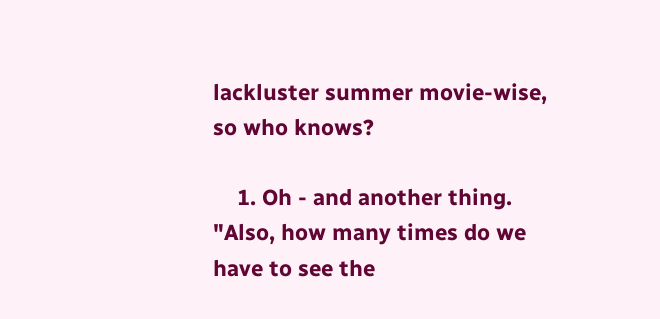lackluster summer movie-wise, so who knows?

    1. Oh - and another thing. "Also, how many times do we have to see the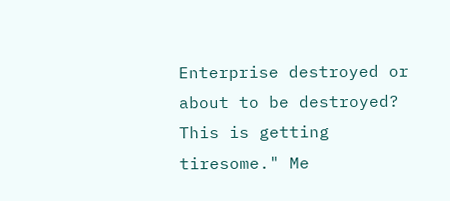Enterprise destroyed or about to be destroyed? This is getting tiresome." Me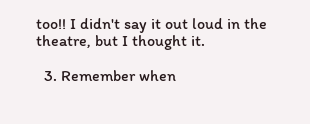too!! I didn't say it out loud in the theatre, but I thought it.

  3. Remember when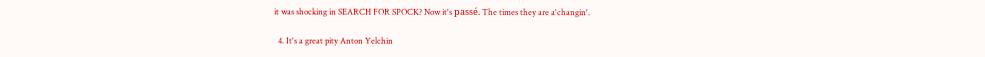it was shocking in SEARCH FOR SPOCK? Now it's passé. The times they are a'changin'.

  4. It's a great pity Anton Yelchin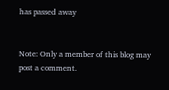has passed away


Note: Only a member of this blog may post a comment.